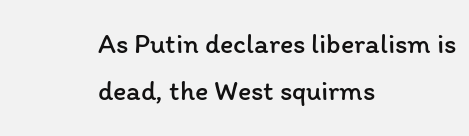As Putin declares liberalism is dead, the West squirms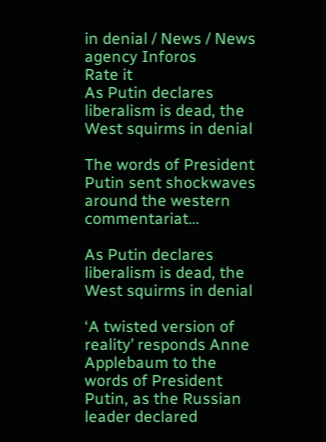in denial / News / News agency Inforos
Rate it
As Putin declares liberalism is dead, the West squirms in denial

The words of President Putin sent shockwaves around the western commentariat…

As Putin declares liberalism is dead, the West squirms in denial

‘A twisted version of reality’ responds Anne Applebaum to the words of President Putin, as the Russian leader declared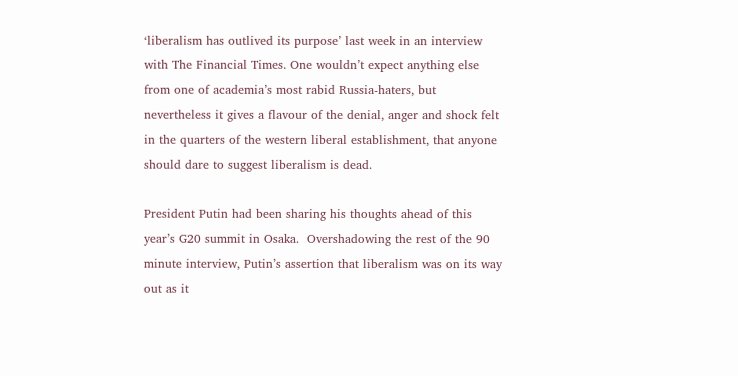‘liberalism has outlived its purpose’ last week in an interview with The Financial Times. One wouldn’t expect anything else from one of academia’s most rabid Russia-haters, but nevertheless it gives a flavour of the denial, anger and shock felt in the quarters of the western liberal establishment, that anyone should dare to suggest liberalism is dead.

President Putin had been sharing his thoughts ahead of this year’s G20 summit in Osaka.  Overshadowing the rest of the 90 minute interview, Putin’s assertion that liberalism was on its way out as it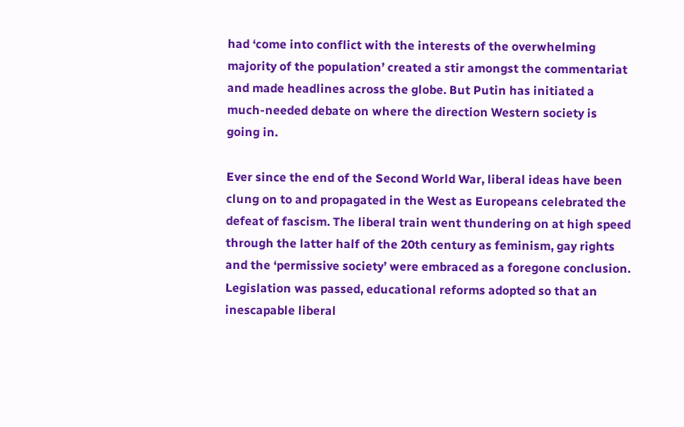had ‘come into conflict with the interests of the overwhelming majority of the population’ created a stir amongst the commentariat and made headlines across the globe. But Putin has initiated a much-needed debate on where the direction Western society is going in.

Ever since the end of the Second World War, liberal ideas have been clung on to and propagated in the West as Europeans celebrated the defeat of fascism. The liberal train went thundering on at high speed through the latter half of the 20th century as feminism, gay rights and the ‘permissive society’ were embraced as a foregone conclusion.  Legislation was passed, educational reforms adopted so that an inescapable liberal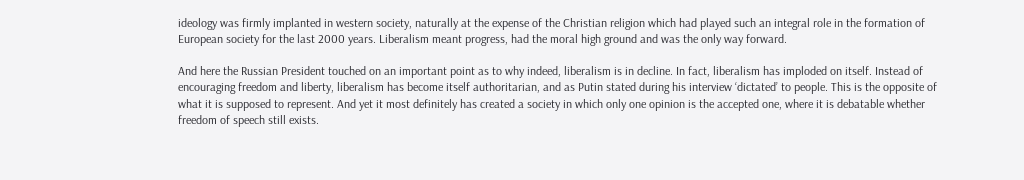ideology was firmly implanted in western society, naturally at the expense of the Christian religion which had played such an integral role in the formation of European society for the last 2000 years. Liberalism meant progress, had the moral high ground and was the only way forward.

And here the Russian President touched on an important point as to why indeed, liberalism is in decline. In fact, liberalism has imploded on itself. Instead of encouraging freedom and liberty, liberalism has become itself authoritarian, and as Putin stated during his interview ‘dictated’ to people. This is the opposite of what it is supposed to represent. And yet it most definitely has created a society in which only one opinion is the accepted one, where it is debatable whether freedom of speech still exists.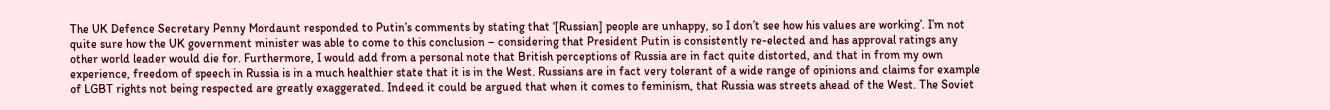The UK Defence Secretary Penny Mordaunt responded to Putin’s comments by stating that ‘[Russian] people are unhappy, so I don’t see how his values are working’. I’m not quite sure how the UK government minister was able to come to this conclusion – considering that President Putin is consistently re-elected and has approval ratings any other world leader would die for. Furthermore, I would add from a personal note that British perceptions of Russia are in fact quite distorted, and that in from my own experience, freedom of speech in Russia is in a much healthier state that it is in the West. Russians are in fact very tolerant of a wide range of opinions and claims for example of LGBT rights not being respected are greatly exaggerated. Indeed it could be argued that when it comes to feminism, that Russia was streets ahead of the West. The Soviet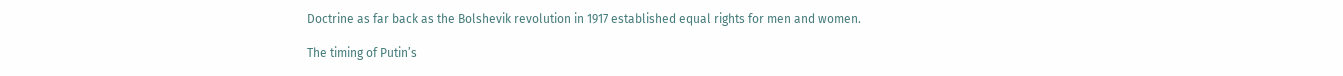Doctrine as far back as the Bolshevik revolution in 1917 established equal rights for men and women.

The timing of Putin’s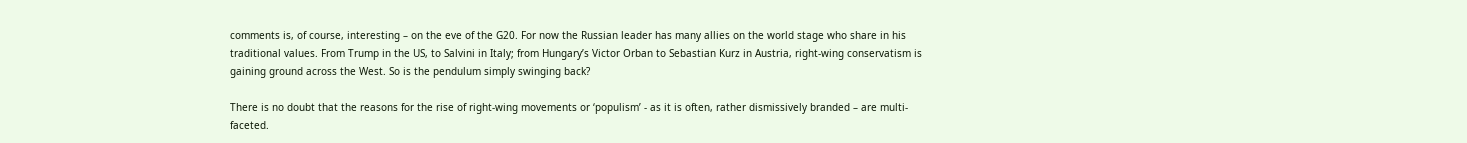comments is, of course, interesting – on the eve of the G20. For now the Russian leader has many allies on the world stage who share in his traditional values. From Trump in the US, to Salvini in Italy; from Hungary’s Victor Orban to Sebastian Kurz in Austria, right-wing conservatism is gaining ground across the West. So is the pendulum simply swinging back?

There is no doubt that the reasons for the rise of right-wing movements or ‘populism’ - as it is often, rather dismissively branded – are multi-faceted.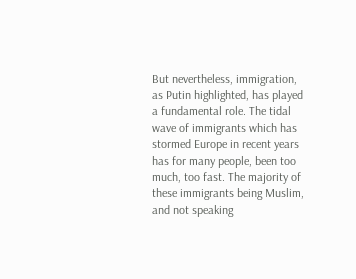But nevertheless, immigration, as Putin highlighted, has played a fundamental role. The tidal wave of immigrants which has stormed Europe in recent years has for many people, been too much, too fast. The majority of these immigrants being Muslim, and not speaking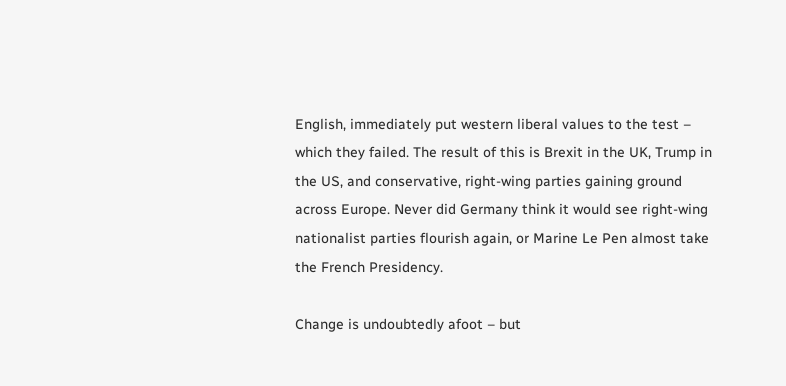English, immediately put western liberal values to the test – which they failed. The result of this is Brexit in the UK, Trump in the US, and conservative, right-wing parties gaining ground across Europe. Never did Germany think it would see right-wing nationalist parties flourish again, or Marine Le Pen almost take the French Presidency.

Change is undoubtedly afoot – but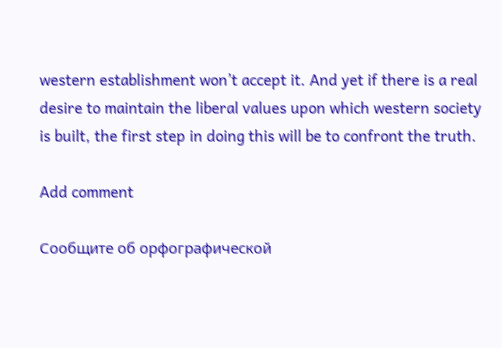western establishment won’t accept it. And yet if there is a real desire to maintain the liberal values upon which western society is built, the first step in doing this will be to confront the truth.

Add comment

Сообщите об орфографической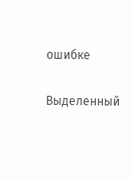ошибке

Выделенный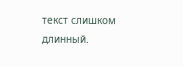текст слишком длинный.